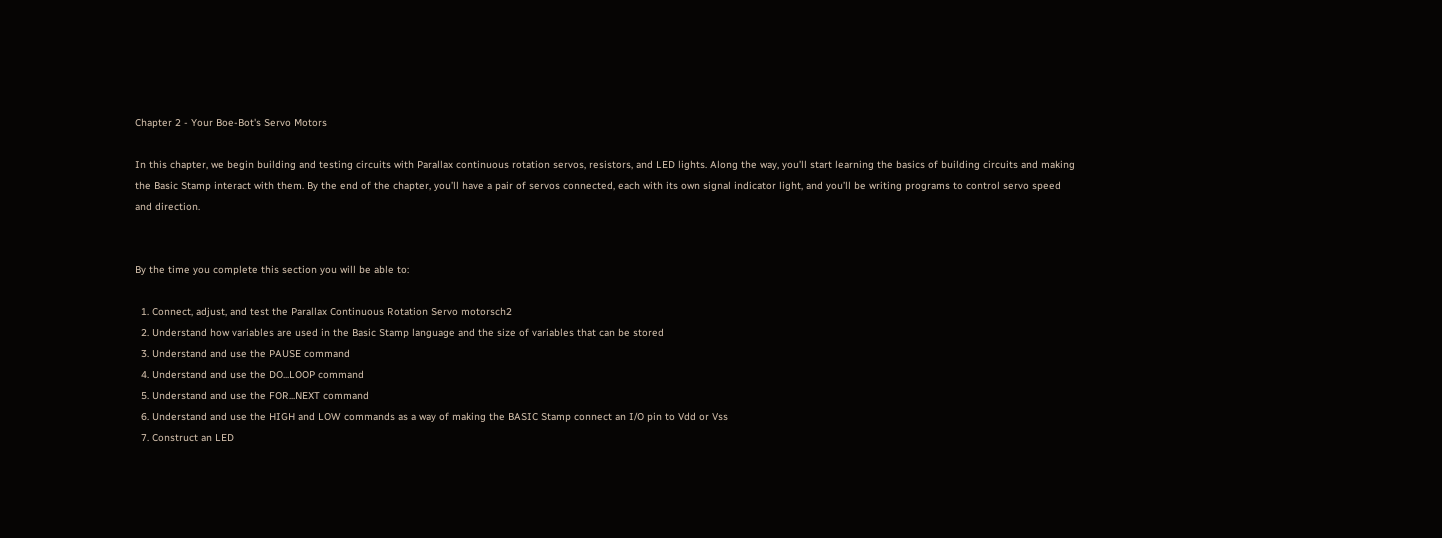Chapter 2 - Your Boe-Bot's Servo Motors

In this chapter, we begin building and testing circuits with Parallax continuous rotation servos, resistors, and LED lights. Along the way, you’ll start learning the basics of building circuits and making the Basic Stamp interact with them. By the end of the chapter, you’ll have a pair of servos connected, each with its own signal indicator light, and you’ll be writing programs to control servo speed and direction.


By the time you complete this section you will be able to:

  1. Connect, adjust, and test the Parallax Continuous Rotation Servo motorsch2
  2. Understand how variables are used in the Basic Stamp language and the size of variables that can be stored
  3. Understand and use the PAUSE command
  4. Understand and use the DO...LOOP command
  5. Understand and use the FOR...NEXT command
  6. Understand and use the HIGH and LOW commands as a way of making the BASIC Stamp connect an I/O pin to Vdd or Vss
  7. Construct an LED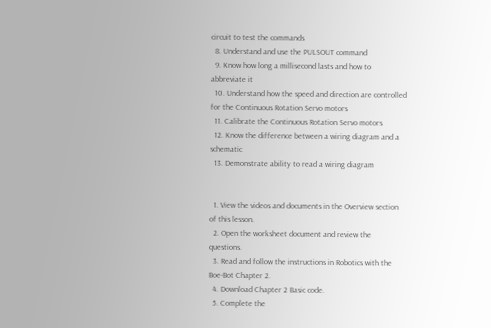circuit to test the commands
  8. Understand and use the PULSOUT command
  9. Know how long a millisecond lasts and how to abbreviate it
  10. Understand how the speed and direction are controlled for the Continuous Rotation Servo motors
  11. Calibrate the Continuous Rotation Servo motors
  12. Know the difference between a wiring diagram and a schematic
  13. Demonstrate ability to read a wiring diagram


  1. View the videos and documents in the Overview section of this lesson.
  2. Open the worksheet document and review the questions.
  3. Read and follow the instructions in Robotics with the Boe-Bot Chapter 2.
  4. Download Chapter 2 Basic code.
  5. Complete the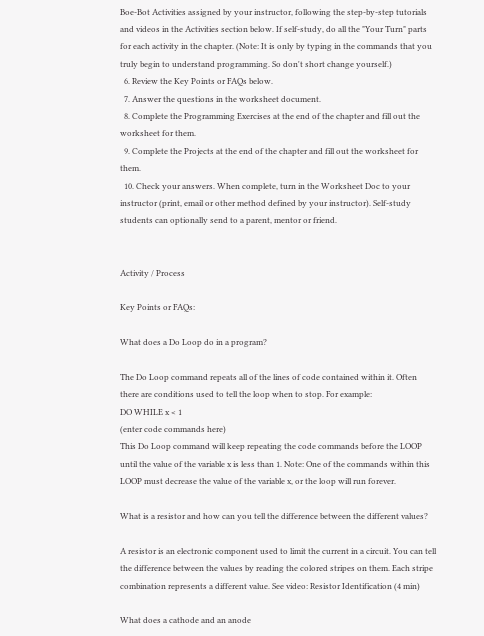Boe-Bot Activities assigned by your instructor, following the step-by-step tutorials and videos in the Activities section below. If self-study, do all the "Your Turn" parts for each activity in the chapter. (Note: It is only by typing in the commands that you truly begin to understand programming. So don't short change yourself.)
  6. Review the Key Points or FAQs below.
  7. Answer the questions in the worksheet document.
  8. Complete the Programming Exercises at the end of the chapter and fill out the worksheet for them.
  9. Complete the Projects at the end of the chapter and fill out the worksheet for them.
  10. Check your answers. When complete, turn in the Worksheet Doc to your instructor (print, email or other method defined by your instructor). Self-study students can optionally send to a parent, mentor or friend.


Activity / Process

Key Points or FAQs:

What does a Do Loop do in a program?

The Do Loop command repeats all of the lines of code contained within it. Often there are conditions used to tell the loop when to stop. For example:
DO WHILE x < 1
(enter code commands here)
This Do Loop command will keep repeating the code commands before the LOOP until the value of the variable x is less than 1. Note: One of the commands within this LOOP must decrease the value of the variable x, or the loop will run forever.

What is a resistor and how can you tell the difference between the different values?

A resistor is an electronic component used to limit the current in a circuit. You can tell the difference between the values by reading the colored stripes on them. Each stripe combination represents a different value. See video: Resistor Identification (4 min)

What does a cathode and an anode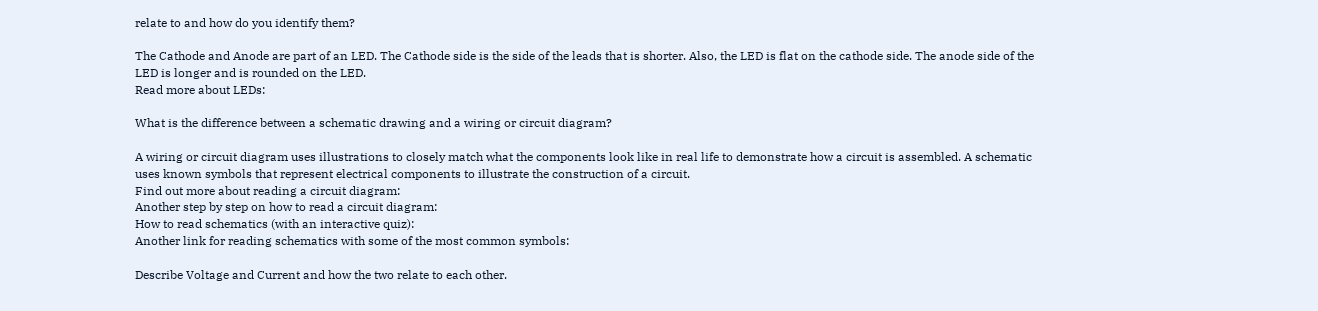relate to and how do you identify them?

The Cathode and Anode are part of an LED. The Cathode side is the side of the leads that is shorter. Also, the LED is flat on the cathode side. The anode side of the LED is longer and is rounded on the LED.
Read more about LEDs:

What is the difference between a schematic drawing and a wiring or circuit diagram?

A wiring or circuit diagram uses illustrations to closely match what the components look like in real life to demonstrate how a circuit is assembled. A schematic uses known symbols that represent electrical components to illustrate the construction of a circuit.
Find out more about reading a circuit diagram:
Another step by step on how to read a circuit diagram:
How to read schematics (with an interactive quiz):
Another link for reading schematics with some of the most common symbols:

Describe Voltage and Current and how the two relate to each other.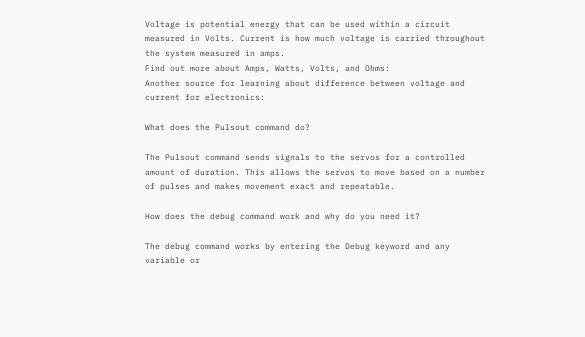Voltage is potential energy that can be used within a circuit measured in Volts. Current is how much voltage is carried throughout the system measured in amps.
Find out more about Amps, Watts, Volts, and Ohms:
Another source for learning about difference between voltage and current for electronics:

What does the Pulsout command do?

The Pulsout command sends signals to the servos for a controlled amount of duration. This allows the servos to move based on a number of pulses and makes movement exact and repeatable.

How does the debug command work and why do you need it?

The debug command works by entering the Debug keyword and any variable or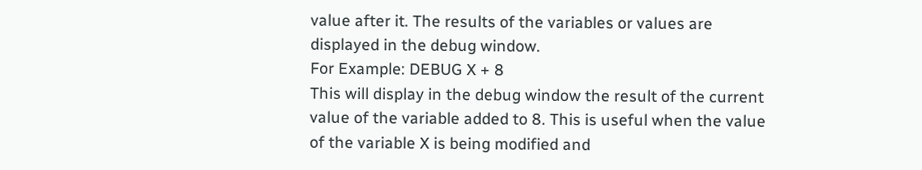value after it. The results of the variables or values are displayed in the debug window.
For Example: DEBUG X + 8
This will display in the debug window the result of the current value of the variable added to 8. This is useful when the value of the variable X is being modified and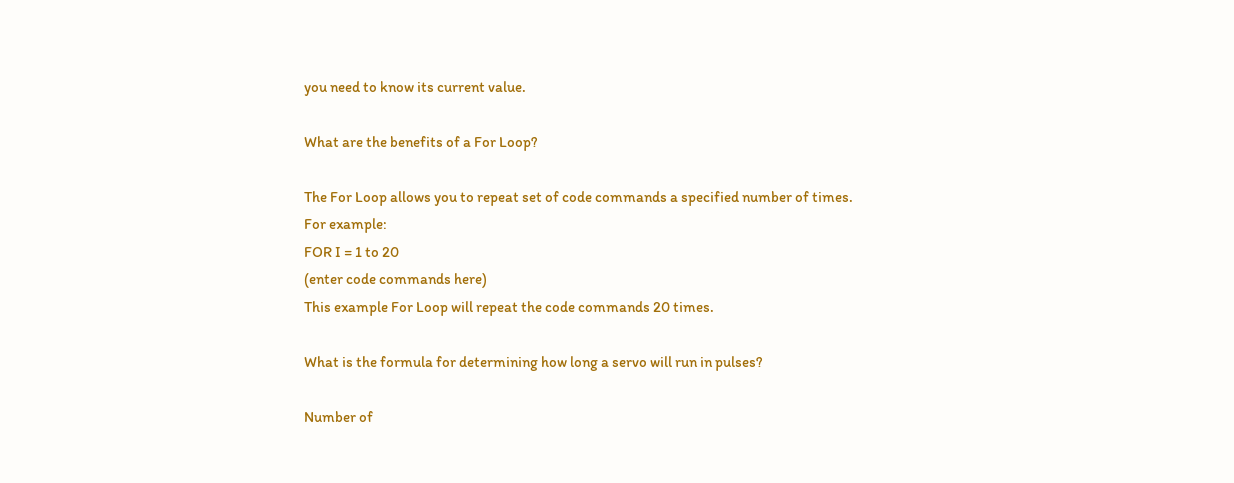you need to know its current value.

What are the benefits of a For Loop?

The For Loop allows you to repeat set of code commands a specified number of times.
For example:
FOR I = 1 to 20
(enter code commands here)
This example For Loop will repeat the code commands 20 times.

What is the formula for determining how long a servo will run in pulses?

Number of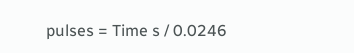pulses = Time s / 0.0246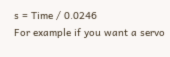s = Time / 0.0246
For example if you want a servo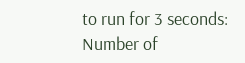to run for 3 seconds:
Number of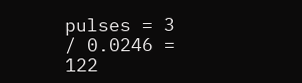pulses = 3 / 0.0246 = 122